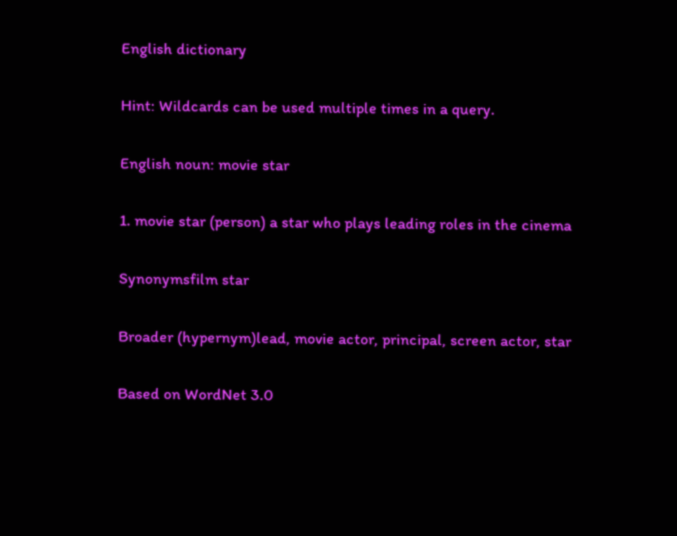English dictionary

Hint: Wildcards can be used multiple times in a query.

English noun: movie star

1. movie star (person) a star who plays leading roles in the cinema

Synonymsfilm star

Broader (hypernym)lead, movie actor, principal, screen actor, star

Based on WordNet 3.0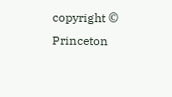copyright © Princeton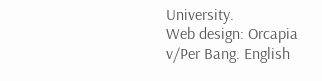University.
Web design: Orcapia v/Per Bang. English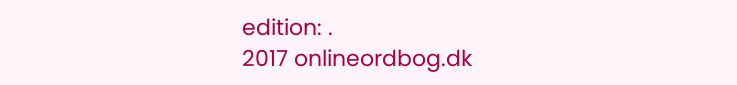edition: .
2017 onlineordbog.dk